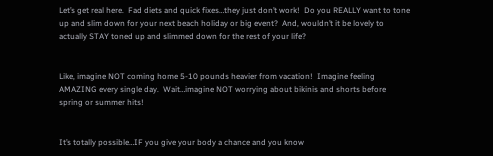Let’s get real here.  Fad diets and quick fixes…they just don’t work!  Do you REALLY want to tone up and slim down for your next beach holiday or big event?  And, wouldn’t it be lovely to actually STAY toned up and slimmed down for the rest of your life?


Like, imagine NOT coming home 5-10 pounds heavier from vacation!  Imagine feeling AMAZING every single day.  Wait…imagine NOT worrying about bikinis and shorts before spring or summer hits!


It’s totally possible…IF you give your body a chance and you know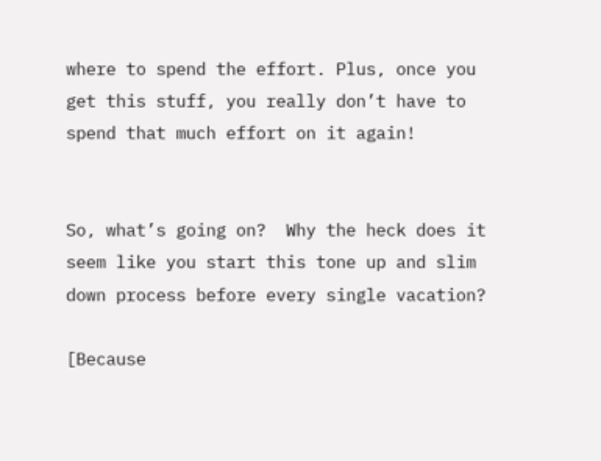where to spend the effort. Plus, once you get this stuff, you really don’t have to spend that much effort on it again!


So, what’s going on?  Why the heck does it seem like you start this tone up and slim down process before every single vacation?

[Because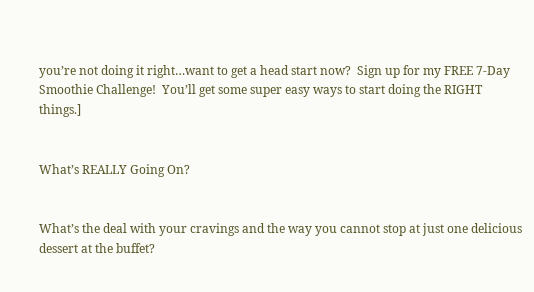you’re not doing it right…want to get a head start now?  Sign up for my FREE 7-Day Smoothie Challenge!  You’ll get some super easy ways to start doing the RIGHT things.]


What’s REALLY Going On?


What’s the deal with your cravings and the way you cannot stop at just one delicious dessert at the buffet?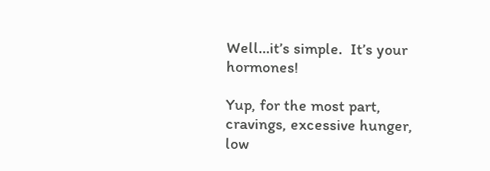Well…it’s simple.  It’s your hormones!

Yup, for the most part, cravings, excessive hunger, low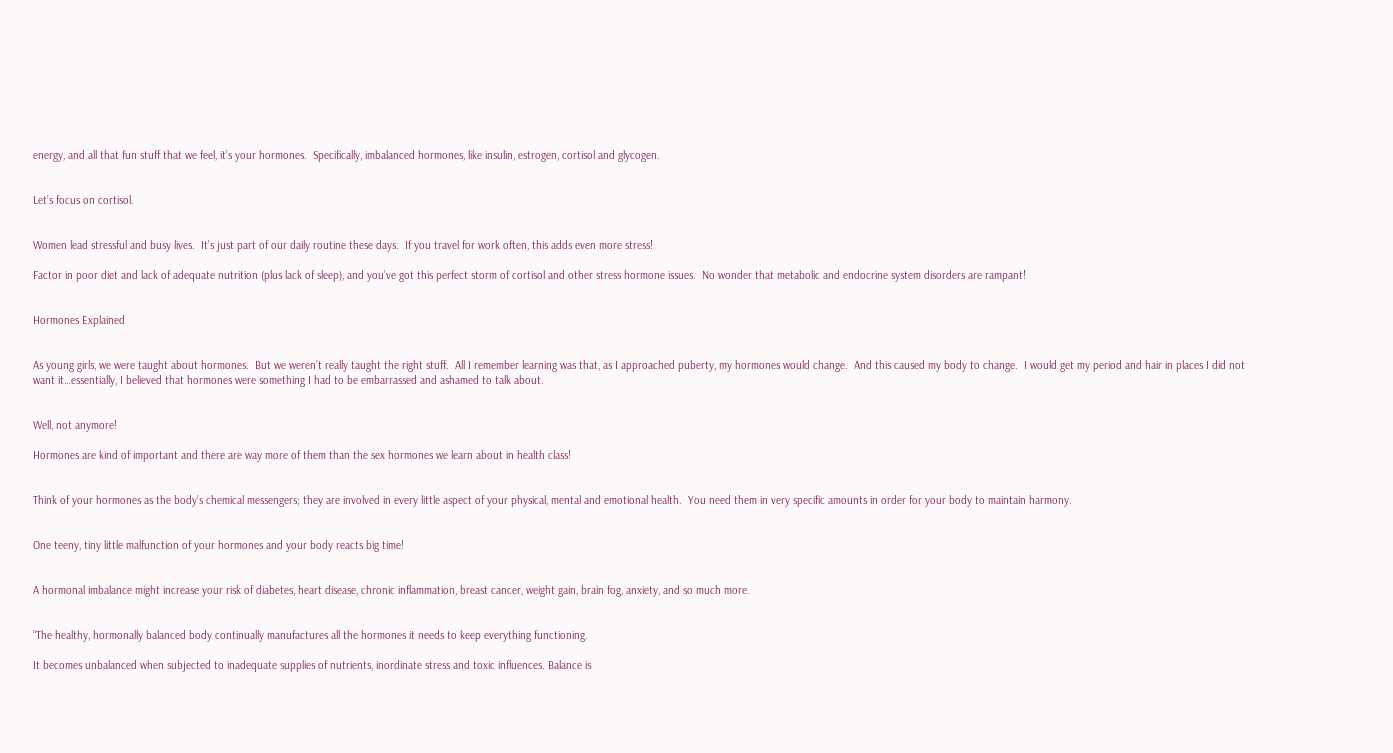energy, and all that fun stuff that we feel, it’s your hormones.  Specifically, imbalanced hormones, like insulin, estrogen, cortisol and glycogen.


Let’s focus on cortisol.


Women lead stressful and busy lives.  It’s just part of our daily routine these days.  If you travel for work often, this adds even more stress!

Factor in poor diet and lack of adequate nutrition (plus lack of sleep), and you’ve got this perfect storm of cortisol and other stress hormone issues.  No wonder that metabolic and endocrine system disorders are rampant!


Hormones Explained


As young girls, we were taught about hormones.  But we weren’t really taught the right stuff.  All I remember learning was that, as I approached puberty, my hormones would change.  And this caused my body to change.  I would get my period and hair in places I did not want it…essentially, I believed that hormones were something I had to be embarrassed and ashamed to talk about.


Well, not anymore!

Hormones are kind of important and there are way more of them than the sex hormones we learn about in health class!


Think of your hormones as the body’s chemical messengers; they are involved in every little aspect of your physical, mental and emotional health.  You need them in very specific amounts in order for your body to maintain harmony.


One teeny, tiny little malfunction of your hormones and your body reacts big time!


A hormonal imbalance might increase your risk of diabetes, heart disease, chronic inflammation, breast cancer, weight gain, brain fog, anxiety, and so much more.


“The healthy, hormonally balanced body continually manufactures all the hormones it needs to keep everything functioning.

It becomes unbalanced when subjected to inadequate supplies of nutrients, inordinate stress and toxic influences. Balance is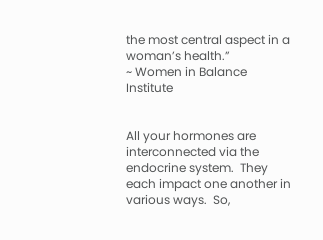the most central aspect in a woman’s health.”
~ Women in Balance Institute


All your hormones are interconnected via the endocrine system.  They each impact one another in various ways.  So,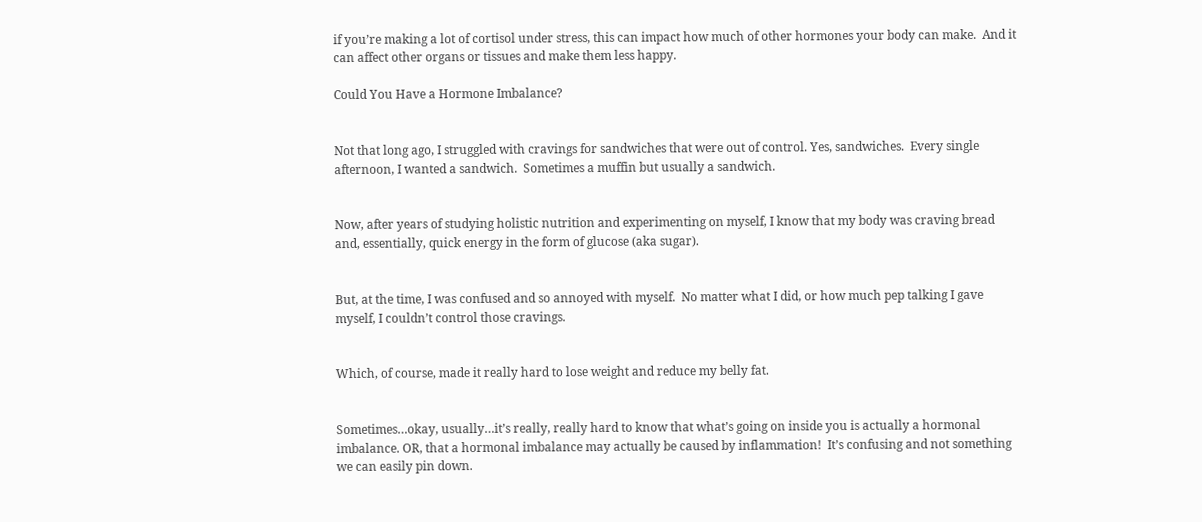if you’re making a lot of cortisol under stress, this can impact how much of other hormones your body can make.  And it can affect other organs or tissues and make them less happy.

Could You Have a Hormone Imbalance?


Not that long ago, I struggled with cravings for sandwiches that were out of control. Yes, sandwiches.  Every single afternoon, I wanted a sandwich.  Sometimes a muffin but usually a sandwich.


Now, after years of studying holistic nutrition and experimenting on myself, I know that my body was craving bread and, essentially, quick energy in the form of glucose (aka sugar).


But, at the time, I was confused and so annoyed with myself.  No matter what I did, or how much pep talking I gave myself, I couldn’t control those cravings.


Which, of course, made it really hard to lose weight and reduce my belly fat.


Sometimes…okay, usually…it’s really, really hard to know that what’s going on inside you is actually a hormonal imbalance. OR, that a hormonal imbalance may actually be caused by inflammation!  It’s confusing and not something we can easily pin down.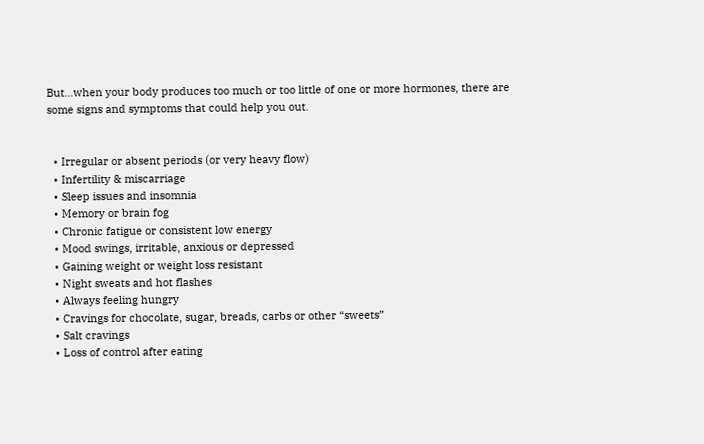But…when your body produces too much or too little of one or more hormones, there are some signs and symptoms that could help you out.


  • Irregular or absent periods (or very heavy flow)
  • Infertility & miscarriage
  • Sleep issues and insomnia
  • Memory or brain fog
  • Chronic fatigue or consistent low energy
  • Mood swings, irritable, anxious or depressed
  • Gaining weight or weight loss resistant
  • Night sweats and hot flashes
  • Always feeling hungry
  • Cravings for chocolate, sugar, breads, carbs or other “sweets”
  • Salt cravings
  • Loss of control after eating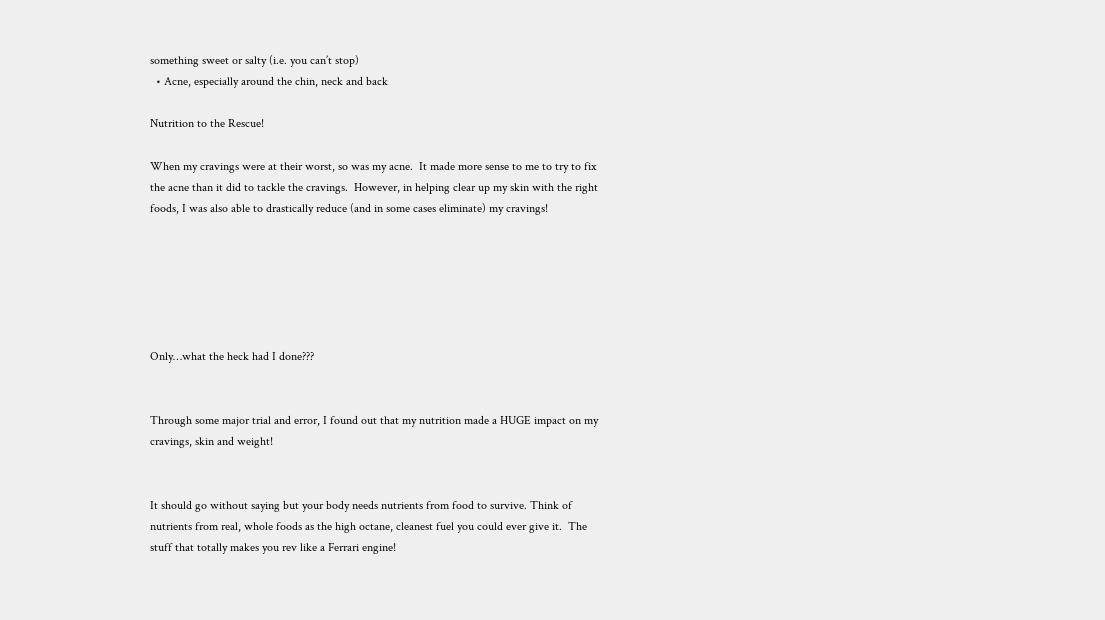something sweet or salty (i.e. you can’t stop)
  • Acne, especially around the chin, neck and back

Nutrition to the Rescue!

When my cravings were at their worst, so was my acne.  It made more sense to me to try to fix the acne than it did to tackle the cravings.  However, in helping clear up my skin with the right foods, I was also able to drastically reduce (and in some cases eliminate) my cravings!






Only…what the heck had I done???


Through some major trial and error, I found out that my nutrition made a HUGE impact on my cravings, skin and weight!


It should go without saying but your body needs nutrients from food to survive. Think of nutrients from real, whole foods as the high octane, cleanest fuel you could ever give it.  The stuff that totally makes you rev like a Ferrari engine!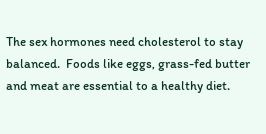The sex hormones need cholesterol to stay balanced.  Foods like eggs, grass-fed butter and meat are essential to a healthy diet.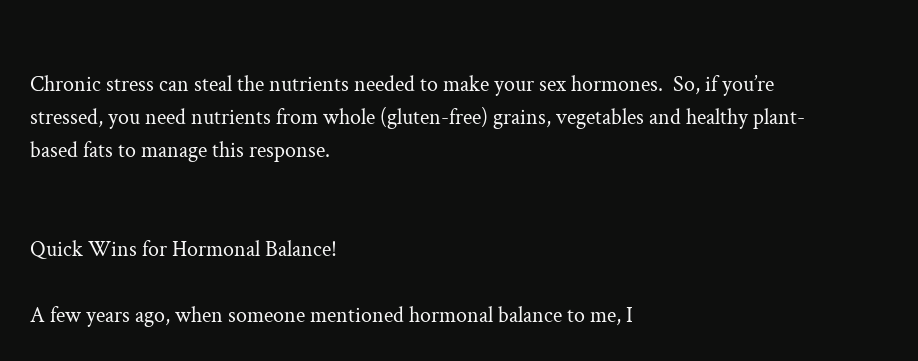Chronic stress can steal the nutrients needed to make your sex hormones.  So, if you’re stressed, you need nutrients from whole (gluten-free) grains, vegetables and healthy plant-based fats to manage this response.


Quick Wins for Hormonal Balance!

A few years ago, when someone mentioned hormonal balance to me, I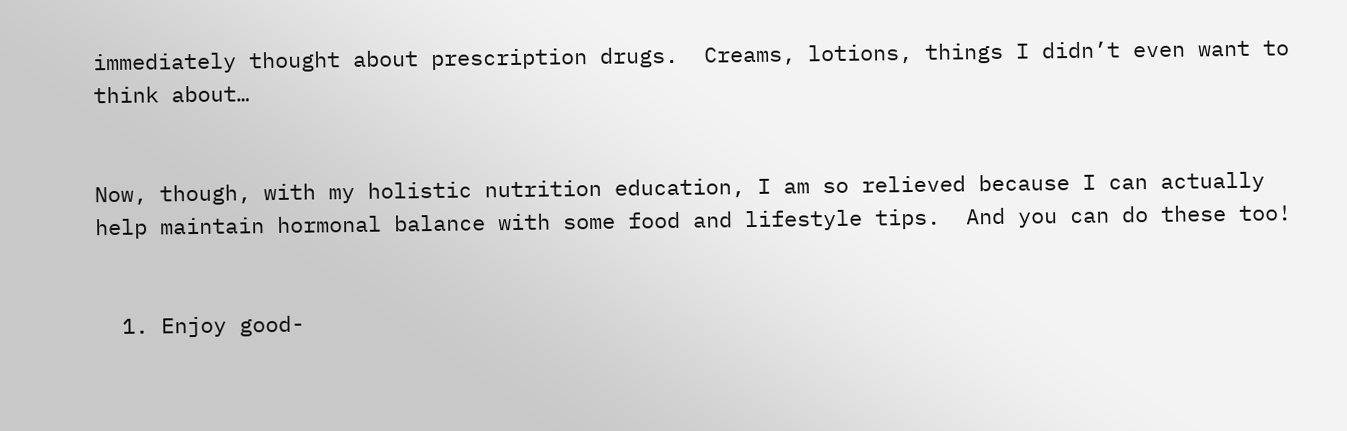immediately thought about prescription drugs.  Creams, lotions, things I didn’t even want to think about…


Now, though, with my holistic nutrition education, I am so relieved because I can actually help maintain hormonal balance with some food and lifestyle tips.  And you can do these too!


  1. Enjoy good-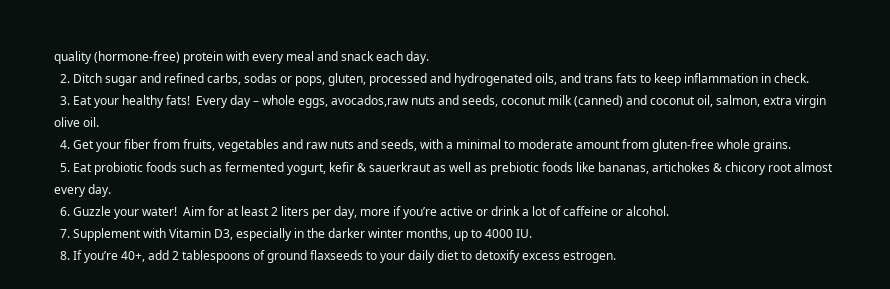quality (hormone-free) protein with every meal and snack each day.
  2. Ditch sugar and refined carbs, sodas or pops, gluten, processed and hydrogenated oils, and trans fats to keep inflammation in check.
  3. Eat your healthy fats!  Every day – whole eggs, avocados,raw nuts and seeds, coconut milk (canned) and coconut oil, salmon, extra virgin olive oil.
  4. Get your fiber from fruits, vegetables and raw nuts and seeds, with a minimal to moderate amount from gluten-free whole grains.
  5. Eat probiotic foods such as fermented yogurt, kefir & sauerkraut as well as prebiotic foods like bananas, artichokes & chicory root almost every day.
  6. Guzzle your water!  Aim for at least 2 liters per day, more if you’re active or drink a lot of caffeine or alcohol.
  7. Supplement with Vitamin D3, especially in the darker winter months, up to 4000 IU.
  8. If you’re 40+, add 2 tablespoons of ground flaxseeds to your daily diet to detoxify excess estrogen.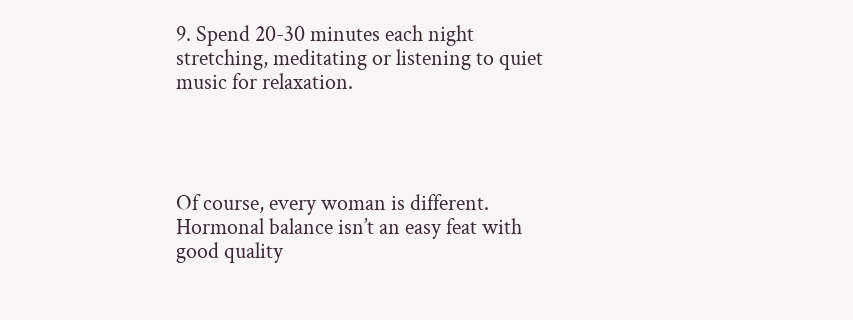9. Spend 20-30 minutes each night stretching, meditating or listening to quiet music for relaxation.




Of course, every woman is different.  Hormonal balance isn’t an easy feat with good quality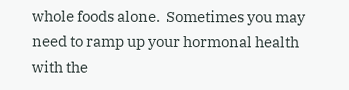whole foods alone.  Sometimes you may need to ramp up your hormonal health with the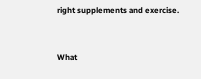right supplements and exercise.


What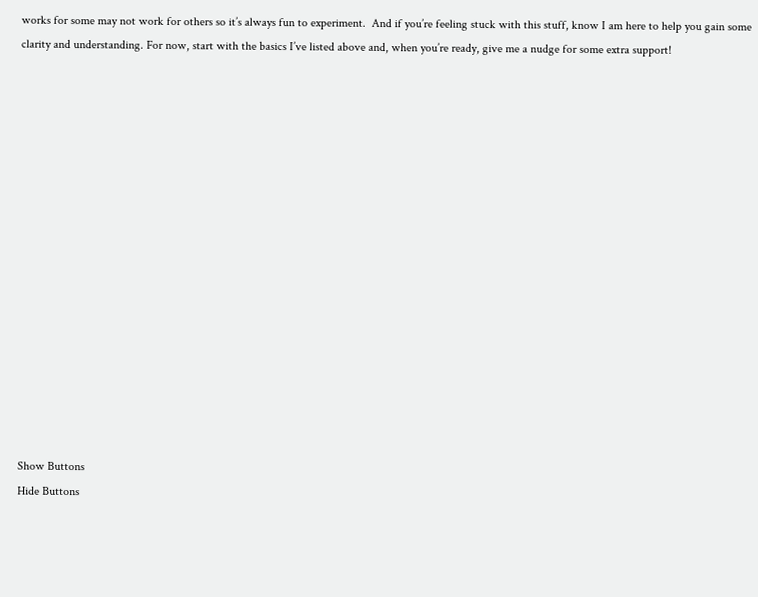works for some may not work for others so it’s always fun to experiment.  And if you’re feeling stuck with this stuff, know I am here to help you gain some clarity and understanding. For now, start with the basics I’ve listed above and, when you’re ready, give me a nudge for some extra support!
















Show Buttons
Hide Buttons